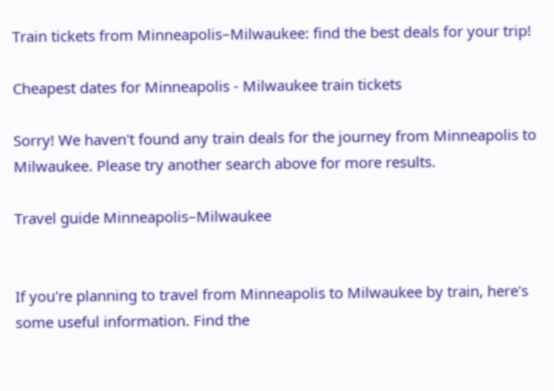Train tickets from Minneapolis–Milwaukee: find the best deals for your trip!

Cheapest dates for Minneapolis - Milwaukee train tickets

Sorry! We haven't found any train deals for the journey from Minneapolis to Milwaukee. Please try another search above for more results.

Travel guide Minneapolis–Milwaukee


If you're planning to travel from Minneapolis to Milwaukee by train, here's some useful information. Find the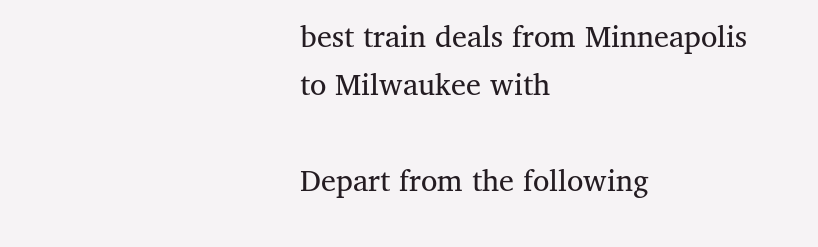best train deals from Minneapolis to Milwaukee with

Depart from the following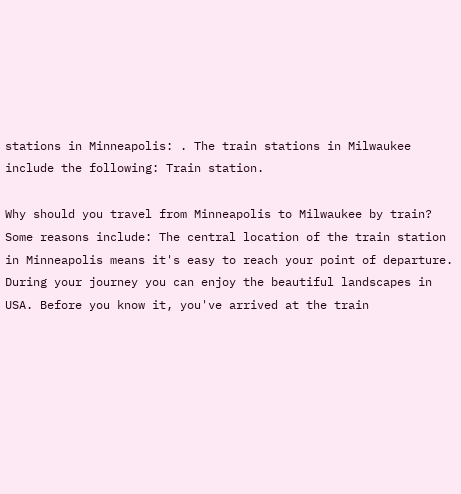stations in Minneapolis: . The train stations in Milwaukee include the following: Train station.

Why should you travel from Minneapolis to Milwaukee by train? Some reasons include: The central location of the train station in Minneapolis means it's easy to reach your point of departure. During your journey you can enjoy the beautiful landscapes in USA. Before you know it, you've arrived at the train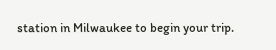station in Milwaukee to begin your trip.